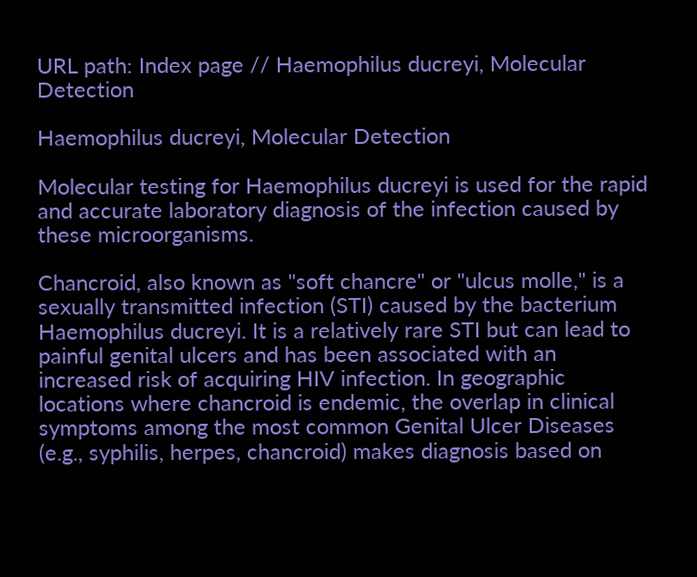URL path: Index page // Haemophilus ducreyi, Molecular Detection

Haemophilus ducreyi, Molecular Detection

Molecular testing for Haemophilus ducreyi is used for the rapid and accurate laboratory diagnosis of the infection caused by these microorganisms.

Chancroid, also known as "soft chancre" or "ulcus molle," is a sexually transmitted infection (STI) caused by the bacterium Haemophilus ducreyi. It is a relatively rare STI but can lead to painful genital ulcers and has been associated with an increased risk of acquiring HIV infection. In geographic locations where chancroid is endemic, the overlap in clinical symptoms among the most common Genital Ulcer Diseases (e.g., syphilis, herpes, chancroid) makes diagnosis based on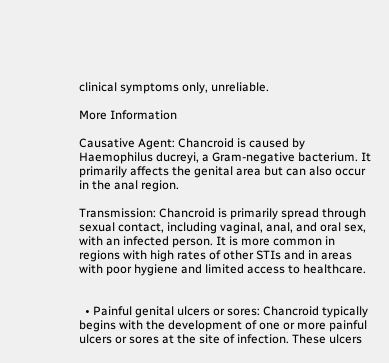clinical symptoms only, unreliable.

More Information

Causative Agent: Chancroid is caused by Haemophilus ducreyi, a Gram-negative bacterium. It primarily affects the genital area but can also occur in the anal region.

Transmission: Chancroid is primarily spread through sexual contact, including vaginal, anal, and oral sex, with an infected person. It is more common in regions with high rates of other STIs and in areas with poor hygiene and limited access to healthcare.


  • Painful genital ulcers or sores: Chancroid typically begins with the development of one or more painful ulcers or sores at the site of infection. These ulcers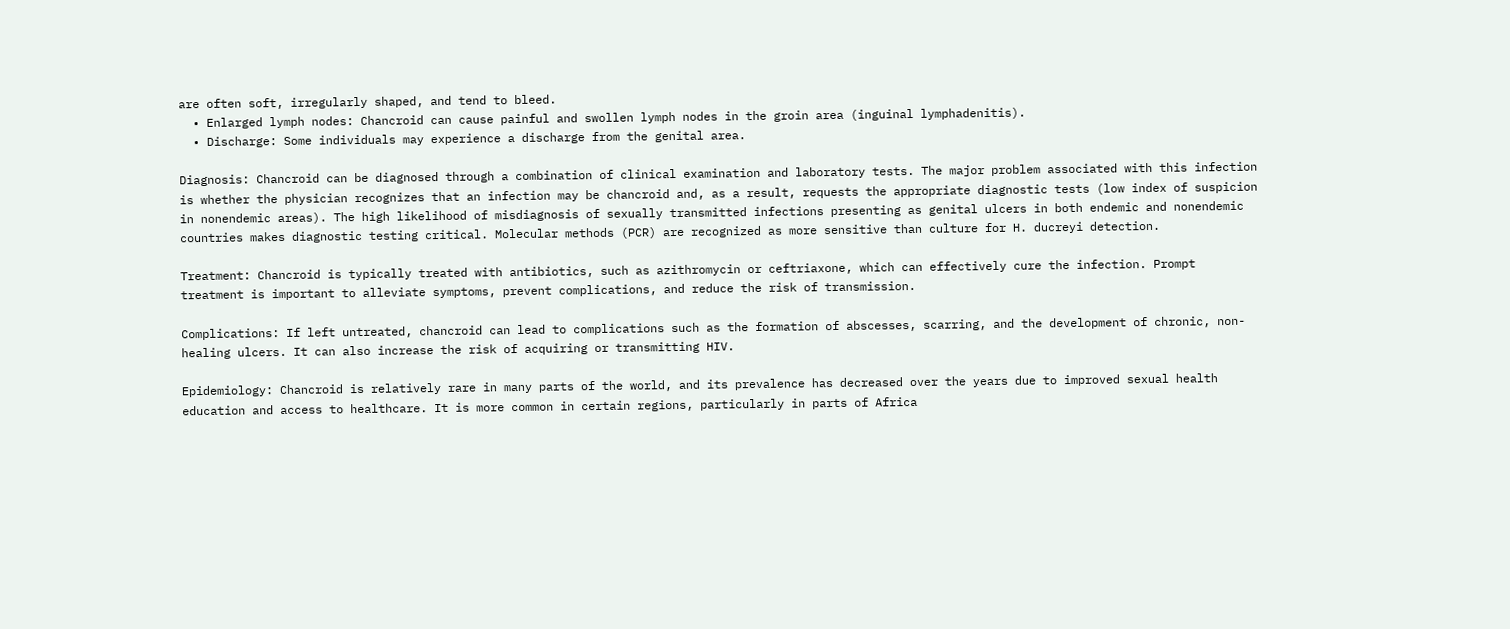are often soft, irregularly shaped, and tend to bleed.
  • Enlarged lymph nodes: Chancroid can cause painful and swollen lymph nodes in the groin area (inguinal lymphadenitis).
  • Discharge: Some individuals may experience a discharge from the genital area.

Diagnosis: Chancroid can be diagnosed through a combination of clinical examination and laboratory tests. The major problem associated with this infection is whether the physician recognizes that an infection may be chancroid and, as a result, requests the appropriate diagnostic tests (low index of suspicion in nonendemic areas). The high likelihood of misdiagnosis of sexually transmitted infections presenting as genital ulcers in both endemic and nonendemic countries makes diagnostic testing critical. Molecular methods (PCR) are recognized as more sensitive than culture for H. ducreyi detection.

Treatment: Chancroid is typically treated with antibiotics, such as azithromycin or ceftriaxone, which can effectively cure the infection. Prompt treatment is important to alleviate symptoms, prevent complications, and reduce the risk of transmission.

Complications: If left untreated, chancroid can lead to complications such as the formation of abscesses, scarring, and the development of chronic, non-healing ulcers. It can also increase the risk of acquiring or transmitting HIV.

Epidemiology: Chancroid is relatively rare in many parts of the world, and its prevalence has decreased over the years due to improved sexual health education and access to healthcare. It is more common in certain regions, particularly in parts of Africa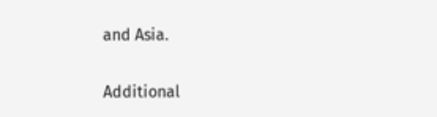and Asia.

Additional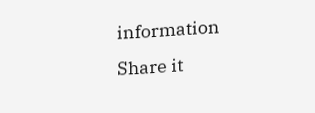information
Share it